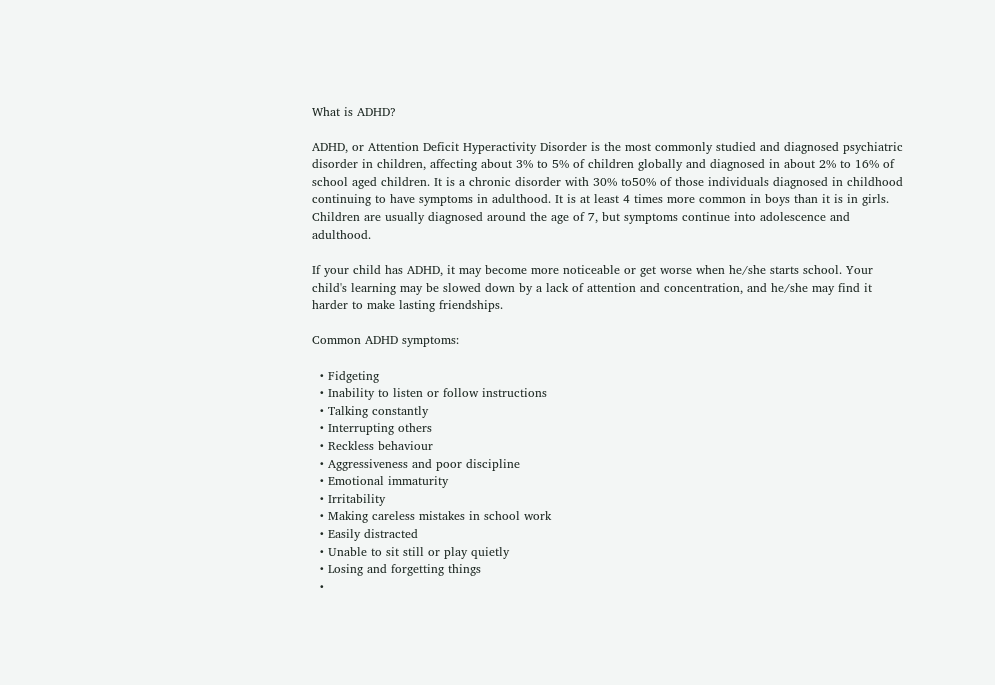What is ADHD?

ADHD, or Attention Deficit Hyperactivity Disorder is the most commonly studied and diagnosed psychiatric disorder in children, affecting about 3% to 5% of children globally and diagnosed in about 2% to 16% of school aged children. It is a chronic disorder with 30% to50% of those individuals diagnosed in childhood continuing to have symptoms in adulthood. It is at least 4 times more common in boys than it is in girls. Children are usually diagnosed around the age of 7, but symptoms continue into adolescence and adulthood.

If your child has ADHD, it may become more noticeable or get worse when he/she starts school. Your child's learning may be slowed down by a lack of attention and concentration, and he/she may find it harder to make lasting friendships.

Common ADHD symptoms:

  • Fidgeting
  • Inability to listen or follow instructions
  • Talking constantly
  • Interrupting others
  • Reckless behaviour
  • Aggressiveness and poor discipline
  • Emotional immaturity
  • Irritability
  • Making careless mistakes in school work
  • Easily distracted
  • Unable to sit still or play quietly
  • Losing and forgetting things
  •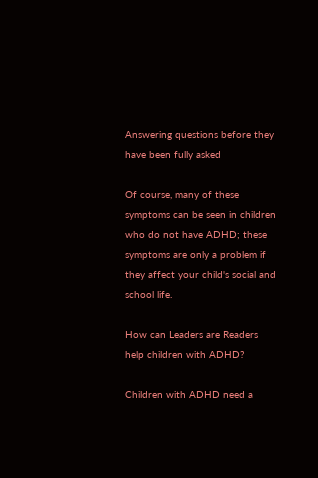Answering questions before they have been fully asked

Of course, many of these symptoms can be seen in children who do not have ADHD; these symptoms are only a problem if they affect your child's social and school life.

How can Leaders are Readers help children with ADHD?

Children with ADHD need a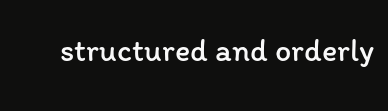structured and orderly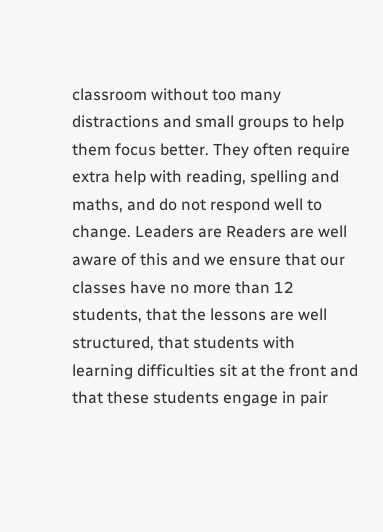classroom without too many distractions and small groups to help them focus better. They often require extra help with reading, spelling and maths, and do not respond well to change. Leaders are Readers are well aware of this and we ensure that our classes have no more than 12 students, that the lessons are well structured, that students with learning difficulties sit at the front and that these students engage in pair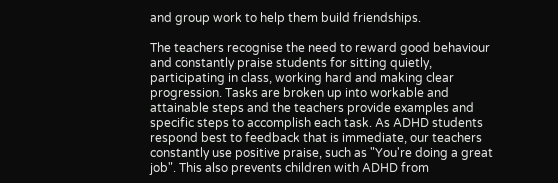and group work to help them build friendships.

The teachers recognise the need to reward good behaviour and constantly praise students for sitting quietly, participating in class, working hard and making clear progression. Tasks are broken up into workable and attainable steps and the teachers provide examples and specific steps to accomplish each task. As ADHD students respond best to feedback that is immediate, our teachers constantly use positive praise, such as "You're doing a great job". This also prevents children with ADHD from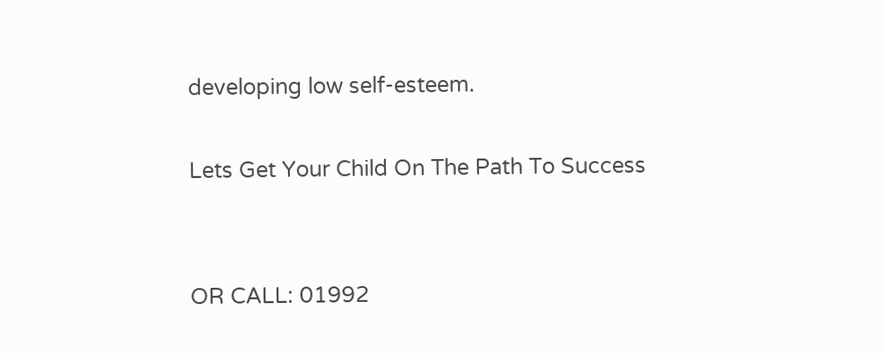developing low self-esteem.

Lets Get Your Child On The Path To Success


OR CALL: 01992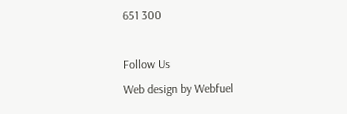651 300

Follow Us
Web design by Webfuel